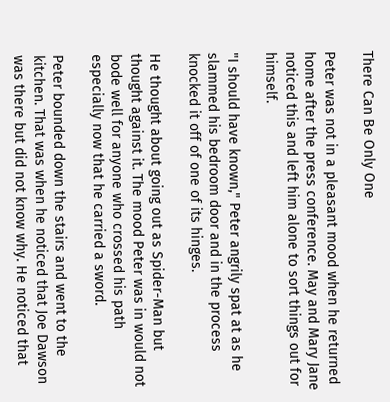There Can Be Only One

Peter was not in a pleasant mood when he returned home after the press conference. May and Mary Jane noticed this and left him alone to sort things out for himself.

"I should have known," Peter angrily spat at as he slammed his bedroom door and in the process knocked it off of one of its hinges.

He thought about going out as Spider-Man but thought against it. The mood Peter was in would not bode well for anyone who crossed his path especially now that he carried a sword.

Peter bounded down the stairs and went to the kitchen. That was when he noticed that Joe Dawson was there but did not know why. He noticed that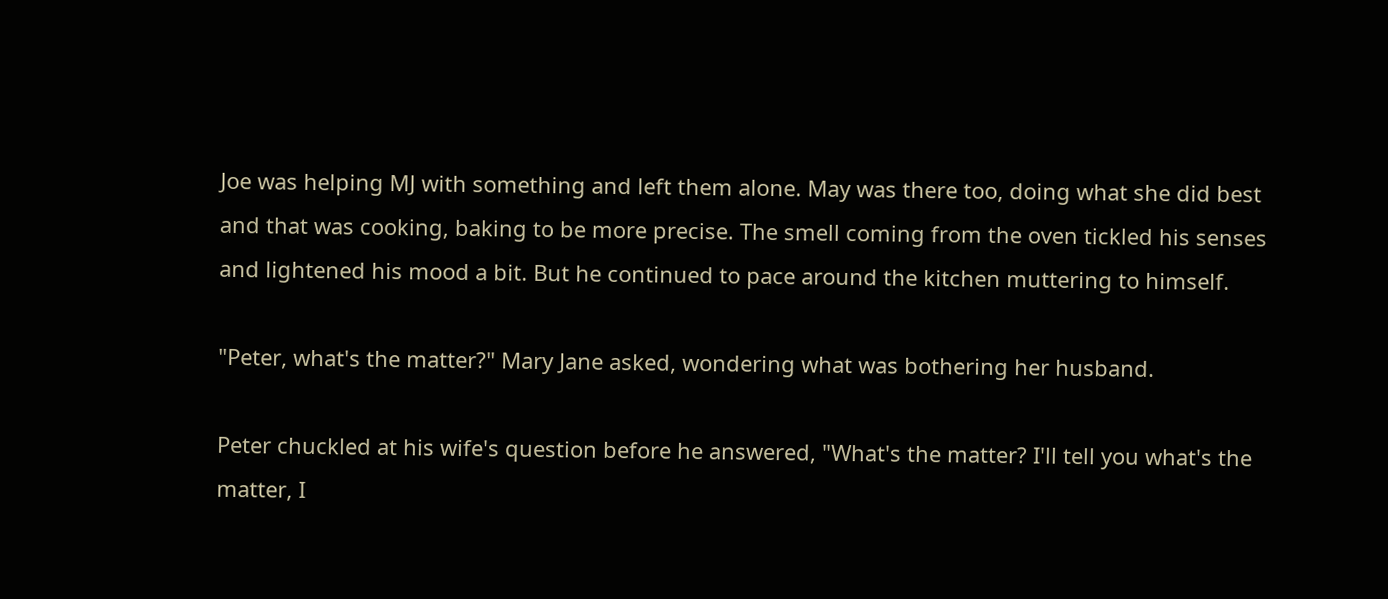Joe was helping MJ with something and left them alone. May was there too, doing what she did best and that was cooking, baking to be more precise. The smell coming from the oven tickled his senses and lightened his mood a bit. But he continued to pace around the kitchen muttering to himself.

"Peter, what's the matter?" Mary Jane asked, wondering what was bothering her husband.

Peter chuckled at his wife's question before he answered, "What's the matter? I'll tell you what's the matter, I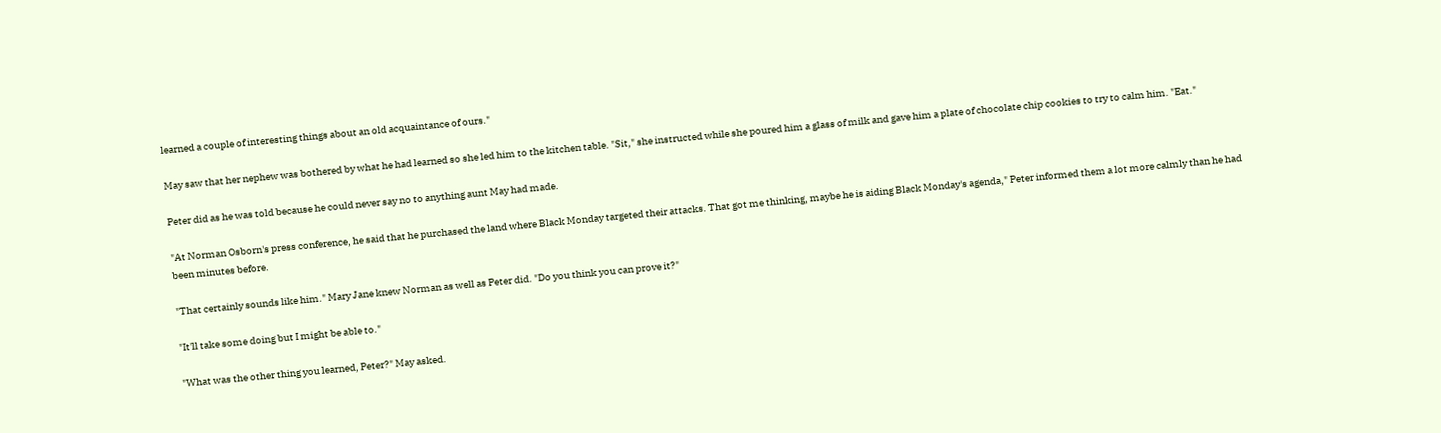learned a couple of interesting things about an old acquaintance of ours."

May saw that her nephew was bothered by what he had learned so she led him to the kitchen table. "Sit," she instructed while she poured him a glass of milk and gave him a plate of chocolate chip cookies to try to calm him. "Eat."

Peter did as he was told because he could never say no to anything aunt May had made.

"At Norman Osborn's press conference, he said that he purchased the land where Black Monday targeted their attacks. That got me thinking, maybe he is aiding Black Monday's agenda," Peter informed them a lot more calmly than he had been minutes before.

"That certainly sounds like him." Mary Jane knew Norman as well as Peter did. "Do you think you can prove it?"

"It'll take some doing but I might be able to."

"What was the other thing you learned, Peter?" May asked.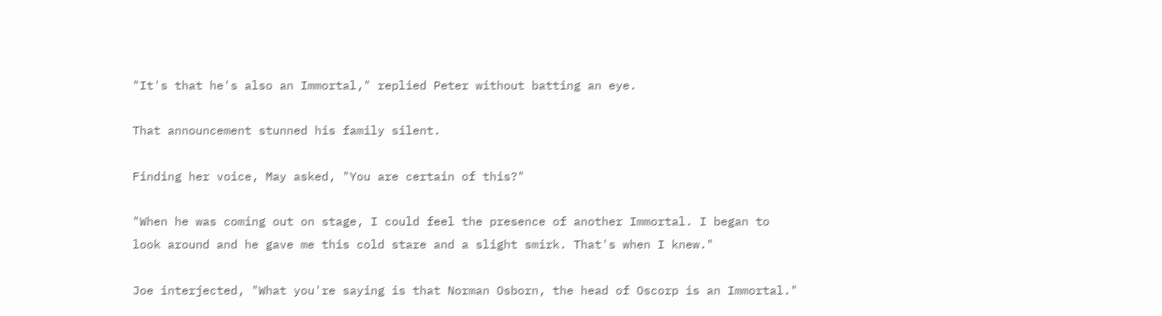"It's that he's also an Immortal," replied Peter without batting an eye.

That announcement stunned his family silent.

Finding her voice, May asked, "You are certain of this?"

"When he was coming out on stage, I could feel the presence of another Immortal. I began to look around and he gave me this cold stare and a slight smirk. That's when I knew."

Joe interjected, "What you're saying is that Norman Osborn, the head of Oscorp is an Immortal."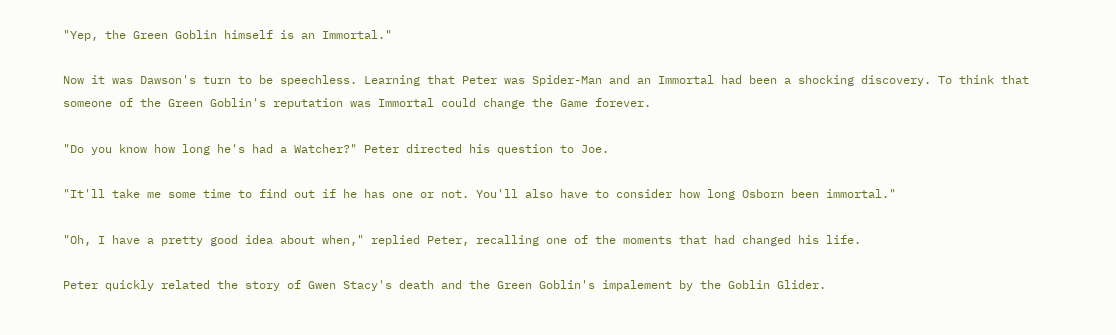"Yep, the Green Goblin himself is an Immortal."

Now it was Dawson's turn to be speechless. Learning that Peter was Spider-Man and an Immortal had been a shocking discovery. To think that someone of the Green Goblin's reputation was Immortal could change the Game forever.

"Do you know how long he's had a Watcher?" Peter directed his question to Joe.

"It'll take me some time to find out if he has one or not. You'll also have to consider how long Osborn been immortal."

"Oh, I have a pretty good idea about when," replied Peter, recalling one of the moments that had changed his life.

Peter quickly related the story of Gwen Stacy's death and the Green Goblin's impalement by the Goblin Glider.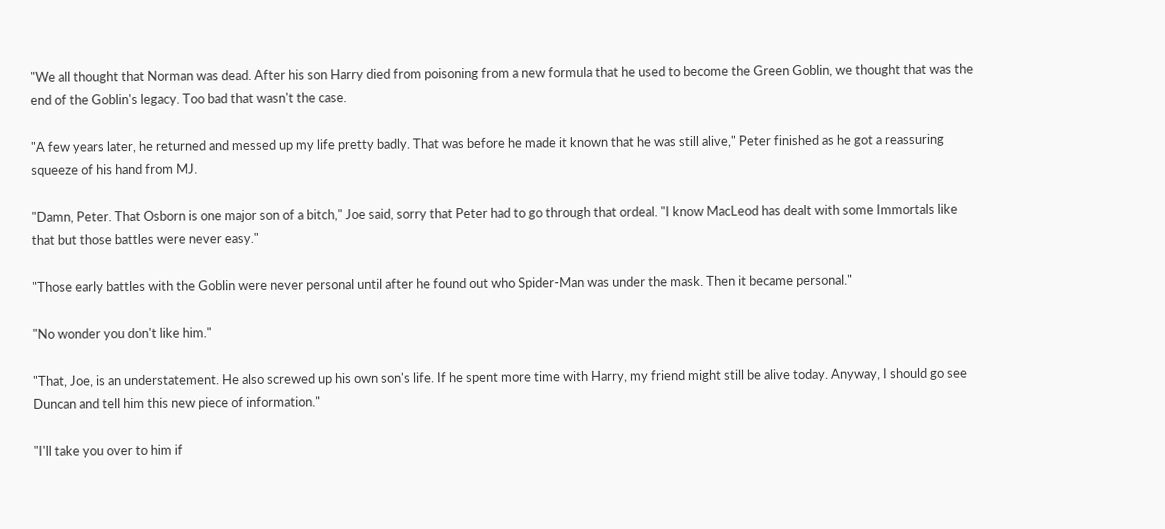"We all thought that Norman was dead. After his son Harry died from poisoning from a new formula that he used to become the Green Goblin, we thought that was the end of the Goblin's legacy. Too bad that wasn't the case.

"A few years later, he returned and messed up my life pretty badly. That was before he made it known that he was still alive," Peter finished as he got a reassuring squeeze of his hand from MJ.

"Damn, Peter. That Osborn is one major son of a bitch," Joe said, sorry that Peter had to go through that ordeal. "I know MacLeod has dealt with some Immortals like that but those battles were never easy."

"Those early battles with the Goblin were never personal until after he found out who Spider-Man was under the mask. Then it became personal."

"No wonder you don't like him."

"That, Joe, is an understatement. He also screwed up his own son's life. If he spent more time with Harry, my friend might still be alive today. Anyway, I should go see Duncan and tell him this new piece of information."

"I'll take you over to him if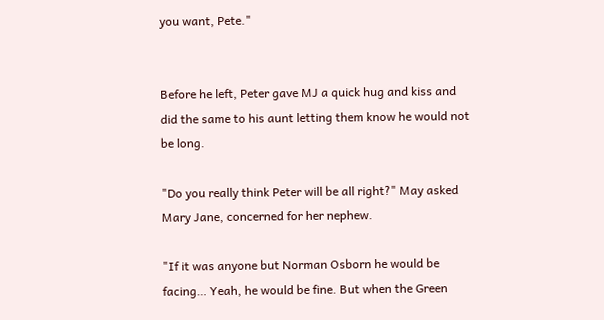you want, Pete."


Before he left, Peter gave MJ a quick hug and kiss and did the same to his aunt letting them know he would not be long.

"Do you really think Peter will be all right?" May asked Mary Jane, concerned for her nephew.

"If it was anyone but Norman Osborn he would be facing… Yeah, he would be fine. But when the Green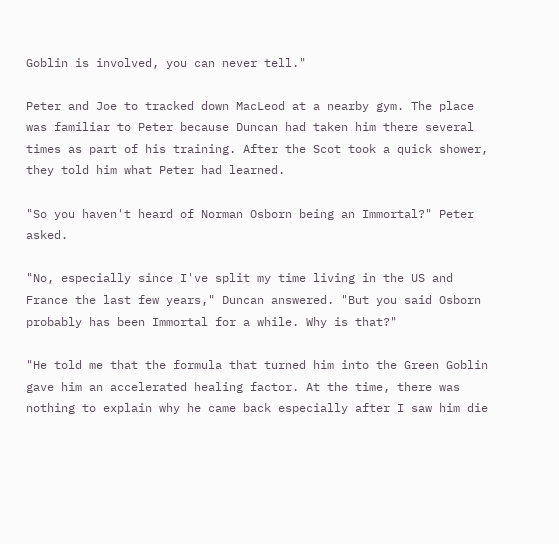Goblin is involved, you can never tell."

Peter and Joe to tracked down MacLeod at a nearby gym. The place was familiar to Peter because Duncan had taken him there several times as part of his training. After the Scot took a quick shower, they told him what Peter had learned.

"So you haven't heard of Norman Osborn being an Immortal?" Peter asked.

"No, especially since I've split my time living in the US and France the last few years," Duncan answered. "But you said Osborn probably has been Immortal for a while. Why is that?"

"He told me that the formula that turned him into the Green Goblin gave him an accelerated healing factor. At the time, there was nothing to explain why he came back especially after I saw him die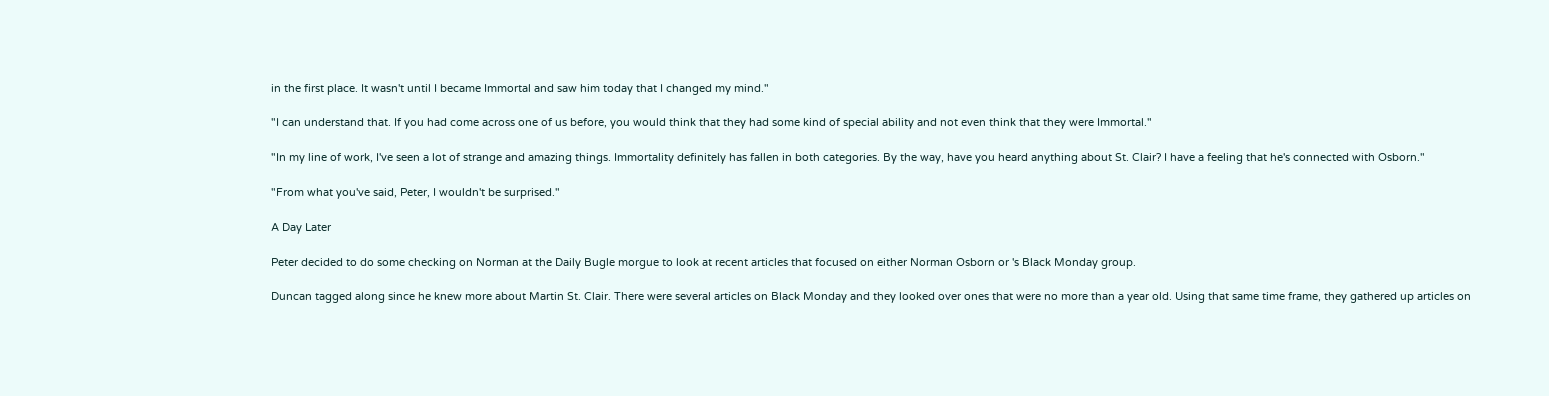in the first place. It wasn't until I became Immortal and saw him today that I changed my mind."

"I can understand that. If you had come across one of us before, you would think that they had some kind of special ability and not even think that they were Immortal."

"In my line of work, I've seen a lot of strange and amazing things. Immortality definitely has fallen in both categories. By the way, have you heard anything about St. Clair? I have a feeling that he's connected with Osborn."

"From what you've said, Peter, I wouldn't be surprised."

A Day Later

Peter decided to do some checking on Norman at the Daily Bugle morgue to look at recent articles that focused on either Norman Osborn or 's Black Monday group.

Duncan tagged along since he knew more about Martin St. Clair. There were several articles on Black Monday and they looked over ones that were no more than a year old. Using that same time frame, they gathered up articles on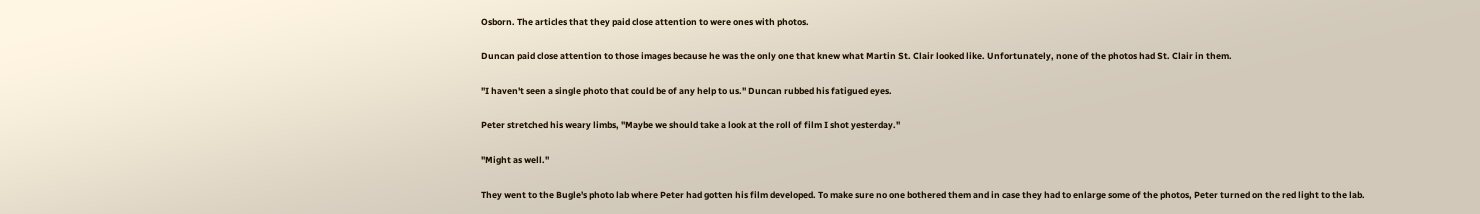Osborn. The articles that they paid close attention to were ones with photos.

Duncan paid close attention to those images because he was the only one that knew what Martin St. Clair looked like. Unfortunately, none of the photos had St. Clair in them.

"I haven't seen a single photo that could be of any help to us." Duncan rubbed his fatigued eyes.

Peter stretched his weary limbs, "Maybe we should take a look at the roll of film I shot yesterday."

"Might as well."

They went to the Bugle's photo lab where Peter had gotten his film developed. To make sure no one bothered them and in case they had to enlarge some of the photos, Peter turned on the red light to the lab.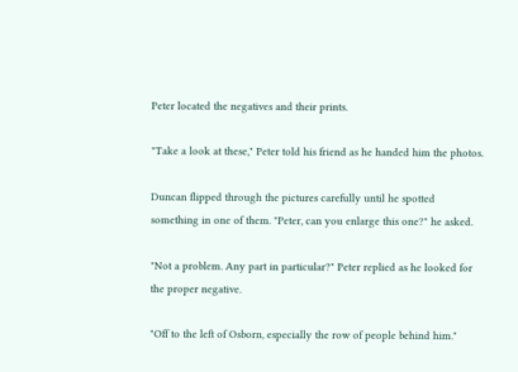Peter located the negatives and their prints.

"Take a look at these," Peter told his friend as he handed him the photos.

Duncan flipped through the pictures carefully until he spotted something in one of them. "Peter, can you enlarge this one?" he asked.

"Not a problem. Any part in particular?" Peter replied as he looked for the proper negative.

"Off to the left of Osborn, especially the row of people behind him."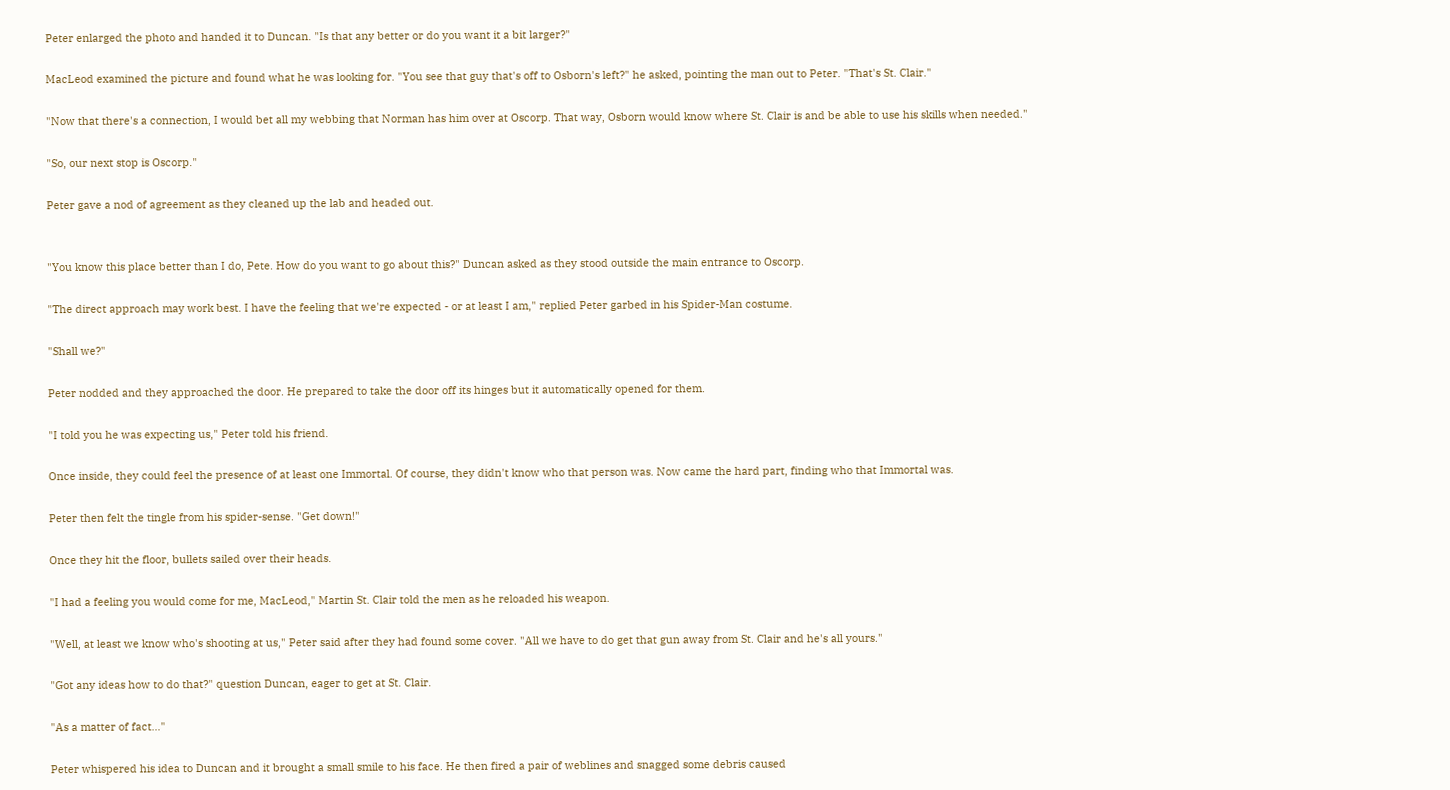Peter enlarged the photo and handed it to Duncan. "Is that any better or do you want it a bit larger?"

MacLeod examined the picture and found what he was looking for. "You see that guy that's off to Osborn's left?" he asked, pointing the man out to Peter. "That's St. Clair."

"Now that there's a connection, I would bet all my webbing that Norman has him over at Oscorp. That way, Osborn would know where St. Clair is and be able to use his skills when needed."

"So, our next stop is Oscorp."

Peter gave a nod of agreement as they cleaned up the lab and headed out.


"You know this place better than I do, Pete. How do you want to go about this?" Duncan asked as they stood outside the main entrance to Oscorp.

"The direct approach may work best. I have the feeling that we're expected - or at least I am," replied Peter garbed in his Spider-Man costume.

"Shall we?"

Peter nodded and they approached the door. He prepared to take the door off its hinges but it automatically opened for them.

"I told you he was expecting us," Peter told his friend.

Once inside, they could feel the presence of at least one Immortal. Of course, they didn't know who that person was. Now came the hard part, finding who that Immortal was.

Peter then felt the tingle from his spider-sense. "Get down!"

Once they hit the floor, bullets sailed over their heads.

"I had a feeling you would come for me, MacLeod," Martin St. Clair told the men as he reloaded his weapon.

"Well, at least we know who's shooting at us," Peter said after they had found some cover. "All we have to do get that gun away from St. Clair and he's all yours."

"Got any ideas how to do that?" question Duncan, eager to get at St. Clair.

"As a matter of fact…"

Peter whispered his idea to Duncan and it brought a small smile to his face. He then fired a pair of weblines and snagged some debris caused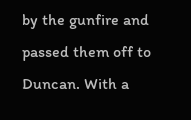by the gunfire and passed them off to Duncan. With a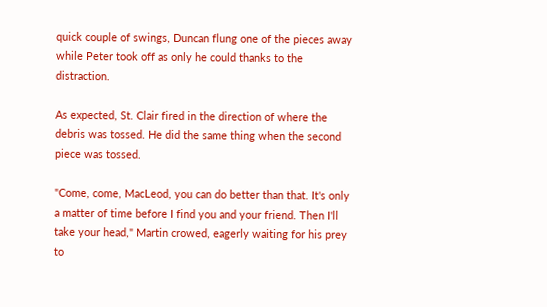quick couple of swings, Duncan flung one of the pieces away while Peter took off as only he could thanks to the distraction.

As expected, St. Clair fired in the direction of where the debris was tossed. He did the same thing when the second piece was tossed.

"Come, come, MacLeod, you can do better than that. It's only a matter of time before I find you and your friend. Then I'll take your head," Martin crowed, eagerly waiting for his prey to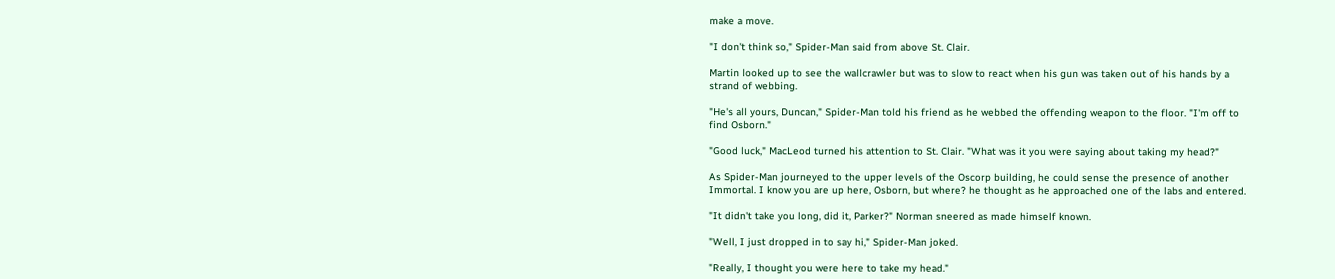make a move.

"I don't think so," Spider-Man said from above St. Clair.

Martin looked up to see the wallcrawler but was to slow to react when his gun was taken out of his hands by a strand of webbing.

"He's all yours, Duncan," Spider-Man told his friend as he webbed the offending weapon to the floor. "I'm off to find Osborn."

"Good luck," MacLeod turned his attention to St. Clair. "What was it you were saying about taking my head?"

As Spider-Man journeyed to the upper levels of the Oscorp building, he could sense the presence of another Immortal. I know you are up here, Osborn, but where? he thought as he approached one of the labs and entered.

"It didn't take you long, did it, Parker?" Norman sneered as made himself known.

"Well, I just dropped in to say hi," Spider-Man joked.

"Really, I thought you were here to take my head."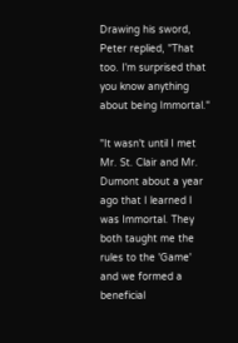Drawing his sword, Peter replied, "That too. I'm surprised that you know anything about being Immortal."

"It wasn't until I met Mr. St. Clair and Mr. Dumont about a year ago that I learned I was Immortal. They both taught me the rules to the 'Game' and we formed a beneficial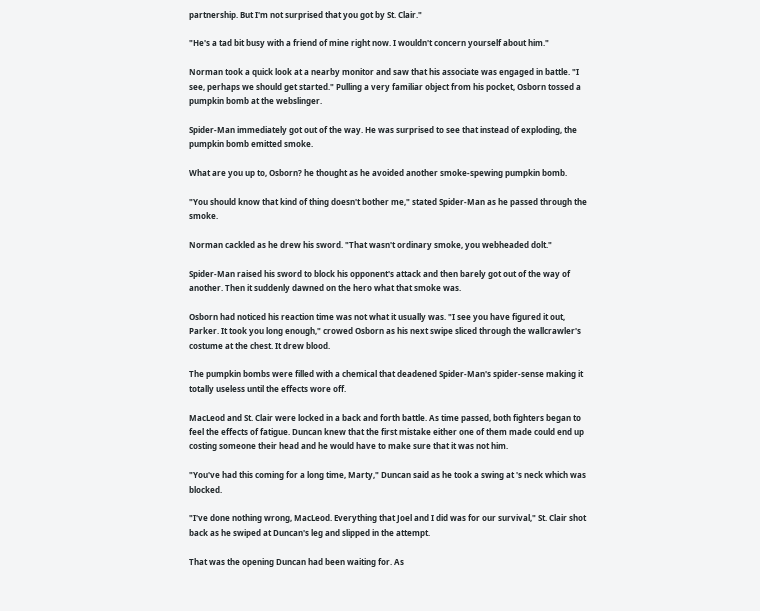partnership. But I'm not surprised that you got by St. Clair."

"He's a tad bit busy with a friend of mine right now. I wouldn't concern yourself about him."

Norman took a quick look at a nearby monitor and saw that his associate was engaged in battle. "I see, perhaps we should get started." Pulling a very familiar object from his pocket, Osborn tossed a pumpkin bomb at the webslinger.

Spider-Man immediately got out of the way. He was surprised to see that instead of exploding, the pumpkin bomb emitted smoke.

What are you up to, Osborn? he thought as he avoided another smoke-spewing pumpkin bomb.

"You should know that kind of thing doesn't bother me," stated Spider-Man as he passed through the smoke.

Norman cackled as he drew his sword. "That wasn't ordinary smoke, you webheaded dolt."

Spider-Man raised his sword to block his opponent's attack and then barely got out of the way of another. Then it suddenly dawned on the hero what that smoke was.

Osborn had noticed his reaction time was not what it usually was. "I see you have figured it out, Parker. It took you long enough," crowed Osborn as his next swipe sliced through the wallcrawler's costume at the chest. It drew blood.

The pumpkin bombs were filled with a chemical that deadened Spider-Man's spider-sense making it totally useless until the effects wore off.

MacLeod and St. Clair were locked in a back and forth battle. As time passed, both fighters began to feel the effects of fatigue. Duncan knew that the first mistake either one of them made could end up costing someone their head and he would have to make sure that it was not him.

"You've had this coming for a long time, Marty," Duncan said as he took a swing at 's neck which was blocked.

"I've done nothing wrong, MacLeod. Everything that Joel and I did was for our survival," St. Clair shot back as he swiped at Duncan's leg and slipped in the attempt.

That was the opening Duncan had been waiting for. As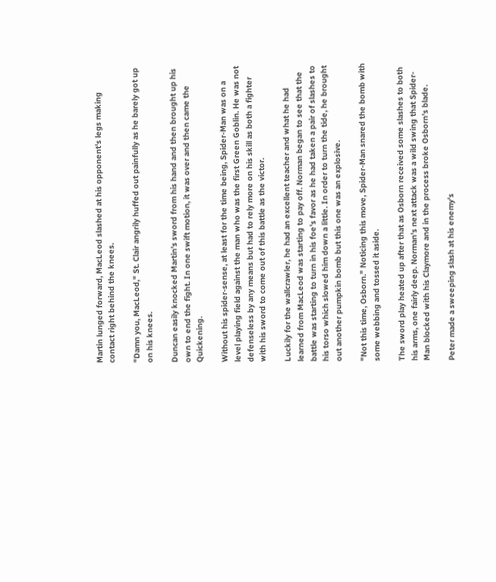Martin lunged forward, MacLeod slashed at his opponent's legs making contact right behind the knees.

"Damn you, MacLeod," St. Clair angrily huffed out painfully as he barely got up on his knees.

Duncan easily knocked Martin's sword from his hand and then brought up his own to end the fight. In one swift motion, it was over and then came the Quickening.

Without his spider-sense, at least for the time being, Spider-Man was on a level playing field against the man who was the first Green Goblin. He was not defenseless by any means but had to rely more on his skill as both a fighter with his sword to come out of this battle as the victor.

Luckily for the wallcrawler, he had an excellent teacher and what he had learned from MacLeod was starting to pay off. Norman began to see that the battle was starting to turn in his foe's favor as he had taken a pair of slashes to his torso which slowed him down a little. In order to turn the tide, he brought out another pumpkin bomb but this one was an explosive.

"Not this time, Osborn." Noticing this move, Spider-Man snared the bomb with some webbing and tossed it aside.

The sword play heated up after that as Osborn received some slashes to both his arms, one fairly deep. Norman's next attack was a wild swing that Spider-Man blocked with his Claymore and in the process broke Osborn's blade.

Peter made a sweeping slash at his enemy's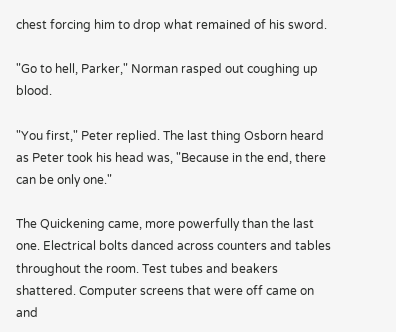chest forcing him to drop what remained of his sword.

"Go to hell, Parker," Norman rasped out coughing up blood.

"You first," Peter replied. The last thing Osborn heard as Peter took his head was, "Because in the end, there can be only one."

The Quickening came, more powerfully than the last one. Electrical bolts danced across counters and tables throughout the room. Test tubes and beakers shattered. Computer screens that were off came on and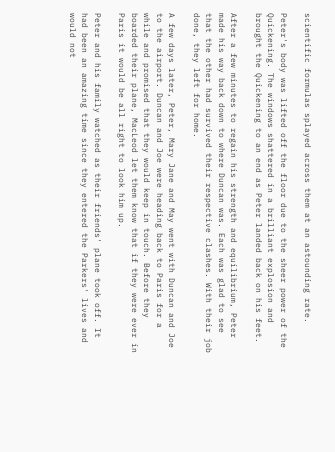scientific formulas splayed across them at an astounding rate.

Peter's body was lifted off the floor due to the sheer power of the Quickening. The windows shattered in a brilliant explosion and brought the Quickening to an end as Peter landed back on his feet.

After a few minutes to regain his strength and equilibrium, Peter made his way back down to where Duncan was. Each was glad to see that the other had survived their respective clashes. With their job done, they left for home.

A few days later, Peter, Mary Jane and May went with Duncan and Joe to the airport. Duncan and Joe were heading back to Paris for a while and promised that they would keep in touch. Before they boarded their plane, MacLeod let them know that if they were ever in Paris it would be all right to look him up.

Peter and his family watched as their friends' plane took off. It had been an amazing time since they entered the Parkers' lives and would not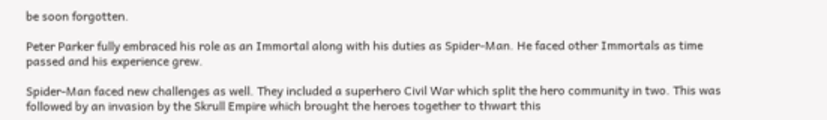be soon forgotten.

Peter Parker fully embraced his role as an Immortal along with his duties as Spider-Man. He faced other Immortals as time passed and his experience grew.

Spider-Man faced new challenges as well. They included a superhero Civil War which split the hero community in two. This was followed by an invasion by the Skrull Empire which brought the heroes together to thwart this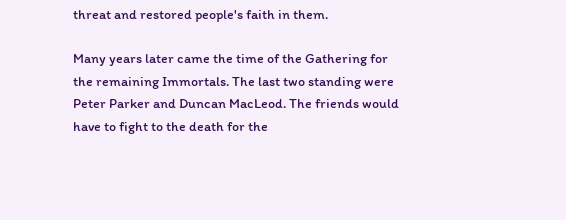threat and restored people's faith in them.

Many years later came the time of the Gathering for the remaining Immortals. The last two standing were Peter Parker and Duncan MacLeod. The friends would have to fight to the death for the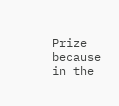Prize because in the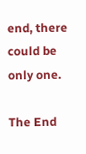end, there could be only one.

The End